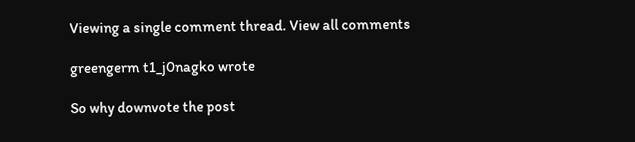Viewing a single comment thread. View all comments

greengerm t1_j0nagko wrote

So why downvote the post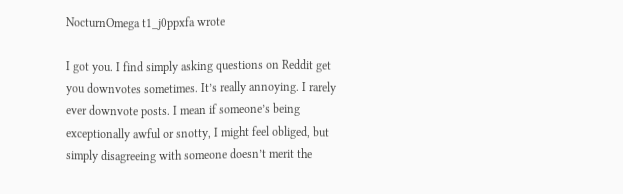NocturnOmega t1_j0ppxfa wrote

I got you. I find simply asking questions on Reddit get you downvotes sometimes. It’s really annoying. I rarely ever downvote posts. I mean if someone’s being exceptionally awful or snotty, I might feel obliged, but simply disagreeing with someone doesn’t merit the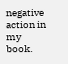negative action in my book.